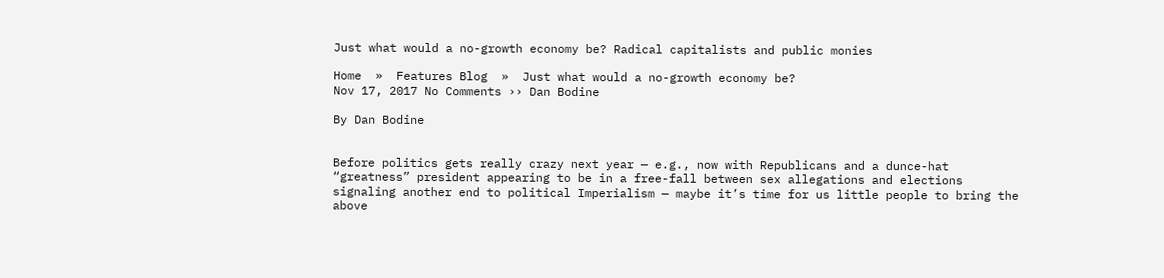Just what would a no-growth economy be? Radical capitalists and public monies

Home  »  Features Blog  »  Just what would a no-growth economy be?
Nov 17, 2017 No Comments ›› Dan Bodine

By Dan Bodine


Before politics gets really crazy next year — e.g., now with Republicans and a dunce-hat “greatness” president appearing to be in a free-fall between sex allegations and elections signaling another end to political Imperialism — maybe it’s time for us little people to bring the above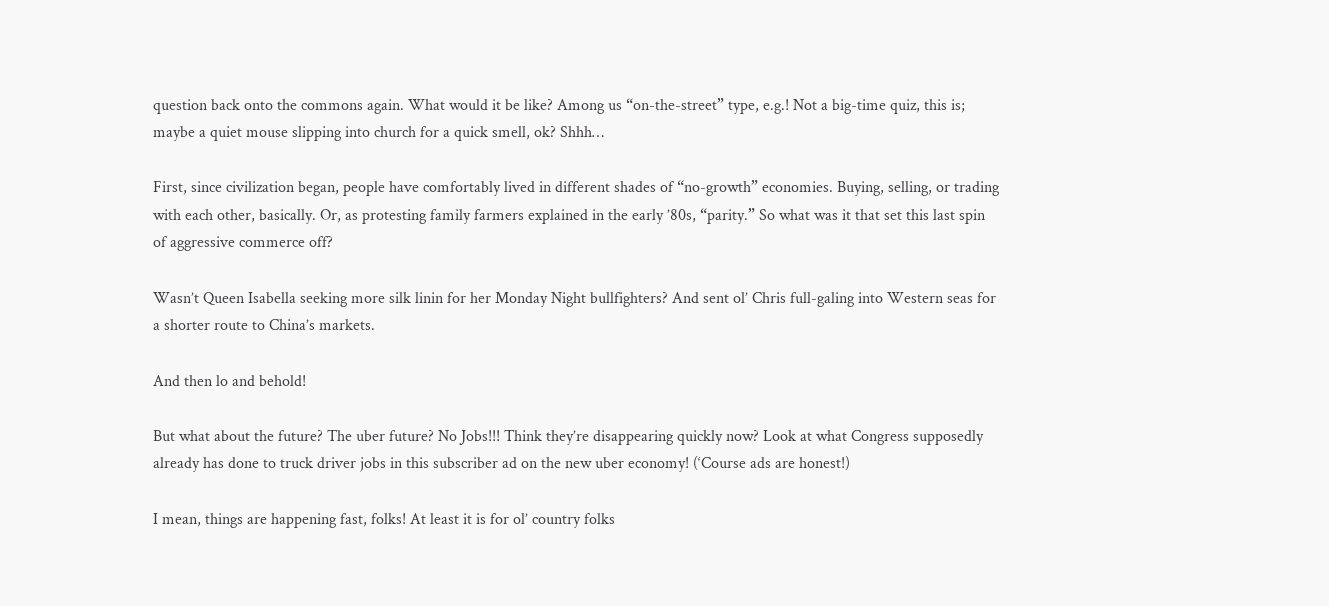question back onto the commons again. What would it be like? Among us “on-the-street” type, e.g.! Not a big-time quiz, this is; maybe a quiet mouse slipping into church for a quick smell, ok? Shhh…

First, since civilization began, people have comfortably lived in different shades of “no-growth” economies. Buying, selling, or trading with each other, basically. Or, as protesting family farmers explained in the early ’80s, “parity.” So what was it that set this last spin of aggressive commerce off?

Wasn’t Queen Isabella seeking more silk linin for her Monday Night bullfighters? And sent ol’ Chris full-galing into Western seas for a shorter route to China’s markets.

And then lo and behold!

But what about the future? The uber future? No Jobs!!! Think they’re disappearing quickly now? Look at what Congress supposedly already has done to truck driver jobs in this subscriber ad on the new uber economy! (‘Course ads are honest!)

I mean, things are happening fast, folks! At least it is for ol’ country folks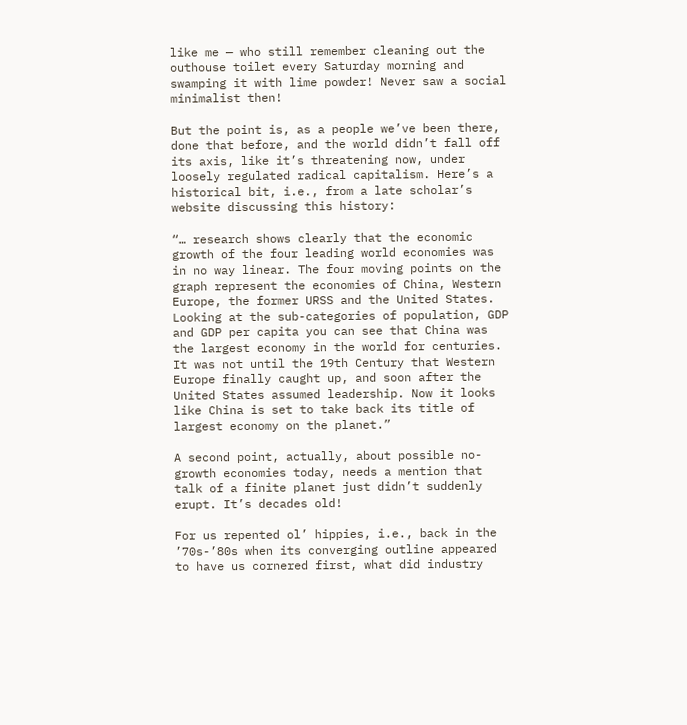like me — who still remember cleaning out the outhouse toilet every Saturday morning and swamping it with lime powder! Never saw a social minimalist then!

But the point is, as a people we’ve been there, done that before, and the world didn’t fall off its axis, like it’s threatening now, under loosely regulated radical capitalism. Here’s a historical bit, i.e., from a late scholar’s website discussing this history:

“… research shows clearly that the economic growth of the four leading world economies was in no way linear. The four moving points on the graph represent the economies of China, Western Europe, the former URSS and the United States. Looking at the sub-categories of population, GDP and GDP per capita you can see that China was the largest economy in the world for centuries. It was not until the 19th Century that Western Europe finally caught up, and soon after the United States assumed leadership. Now it looks like China is set to take back its title of largest economy on the planet.”

A second point, actually, about possible no-growth economies today, needs a mention that talk of a finite planet just didn’t suddenly erupt. It’s decades old!

For us repented ol’ hippies, i.e., back in the ’70s-’80s when its converging outline appeared to have us cornered first, what did industry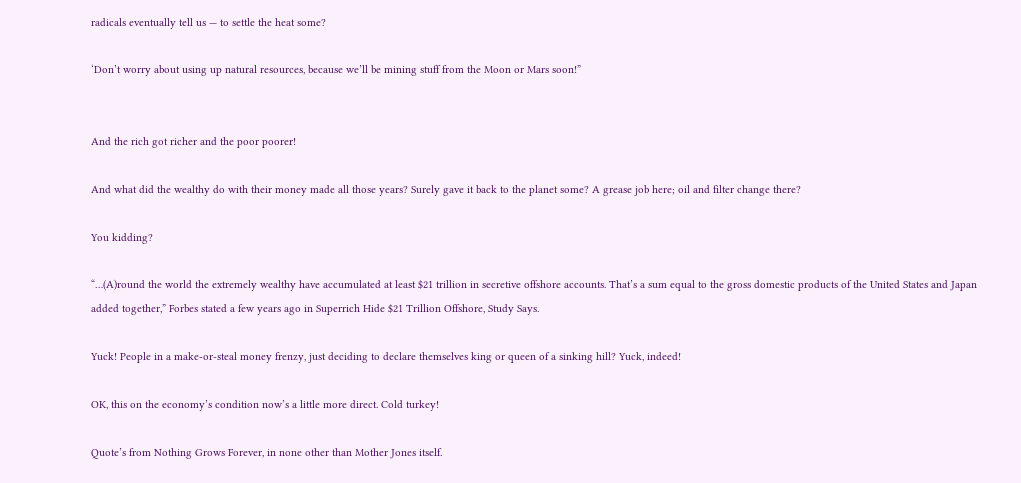radicals eventually tell us — to settle the heat some?

‘Don’t worry about using up natural resources, because we’ll be mining stuff from the Moon or Mars soon!”


And the rich got richer and the poor poorer!

And what did the wealthy do with their money made all those years? Surely gave it back to the planet some? A grease job here; oil and filter change there?

You kidding?

“…(A)round the world the extremely wealthy have accumulated at least $21 trillion in secretive offshore accounts. That’s a sum equal to the gross domestic products of the United States and Japan added together,” Forbes stated a few years ago in Superrich Hide $21 Trillion Offshore, Study Says.

Yuck! People in a make-or-steal money frenzy, just deciding to declare themselves king or queen of a sinking hill? Yuck, indeed!

OK, this on the economy’s condition now’s a little more direct. Cold turkey!

Quote’s from Nothing Grows Forever, in none other than Mother Jones itself.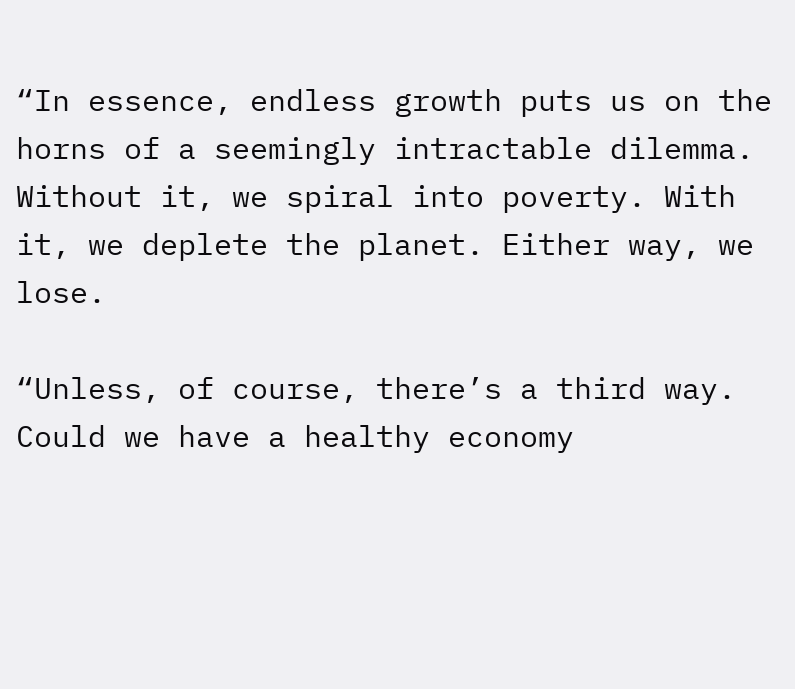“In essence, endless growth puts us on the horns of a seemingly intractable dilemma. Without it, we spiral into poverty. With it, we deplete the planet. Either way, we lose.

“Unless, of course, there’s a third way. Could we have a healthy economy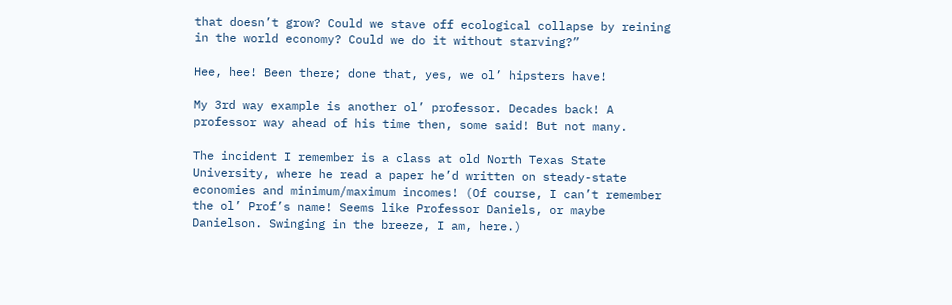that doesn’t grow? Could we stave off ecological collapse by reining in the world economy? Could we do it without starving?”

Hee, hee! Been there; done that, yes, we ol’ hipsters have!

My 3rd way example is another ol’ professor. Decades back! A professor way ahead of his time then, some said! But not many.

The incident I remember is a class at old North Texas State University, where he read a paper he’d written on steady-state economies and minimum/maximum incomes! (Of course, I can’t remember the ol’ Prof’s name! Seems like Professor Daniels, or maybe Danielson. Swinging in the breeze, I am, here.)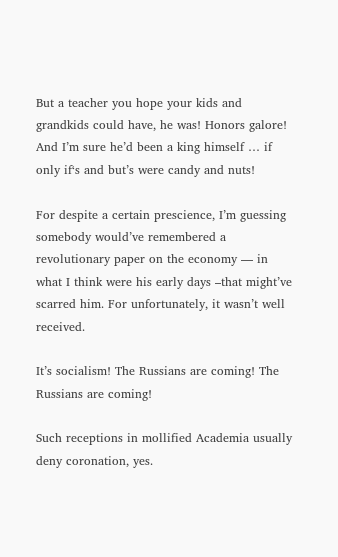But a teacher you hope your kids and grandkids could have, he was! Honors galore! And I’m sure he’d been a king himself … if only if‘s and but’s were candy and nuts!

For despite a certain prescience, I’m guessing somebody would’ve remembered a revolutionary paper on the economy — in what I think were his early days –that might’ve scarred him. For unfortunately, it wasn’t well received.

It’s socialism! The Russians are coming! The Russians are coming!

Such receptions in mollified Academia usually deny coronation, yes.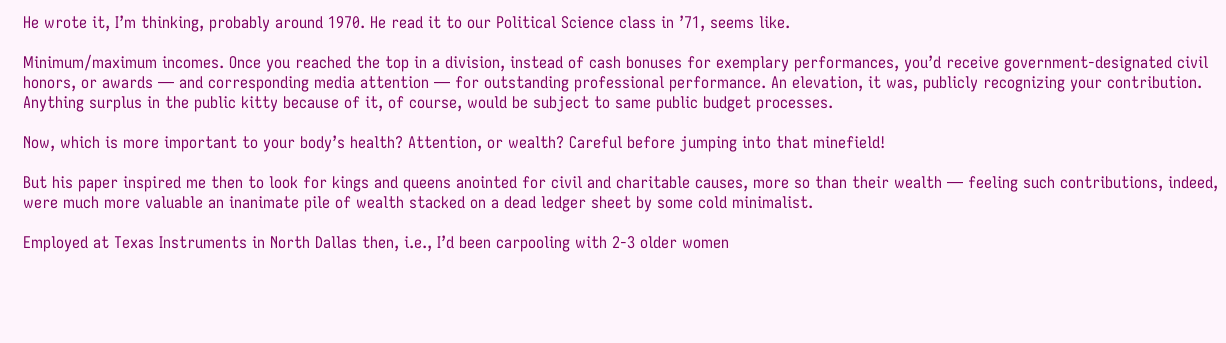He wrote it, I’m thinking, probably around 1970. He read it to our Political Science class in ’71, seems like.

Minimum/maximum incomes. Once you reached the top in a division, instead of cash bonuses for exemplary performances, you’d receive government-designated civil honors, or awards — and corresponding media attention — for outstanding professional performance. An elevation, it was, publicly recognizing your contribution. Anything surplus in the public kitty because of it, of course, would be subject to same public budget processes.

Now, which is more important to your body’s health? Attention, or wealth? Careful before jumping into that minefield!

But his paper inspired me then to look for kings and queens anointed for civil and charitable causes, more so than their wealth — feeling such contributions, indeed, were much more valuable an inanimate pile of wealth stacked on a dead ledger sheet by some cold minimalist.

Employed at Texas Instruments in North Dallas then, i.e., I’d been carpooling with 2-3 older women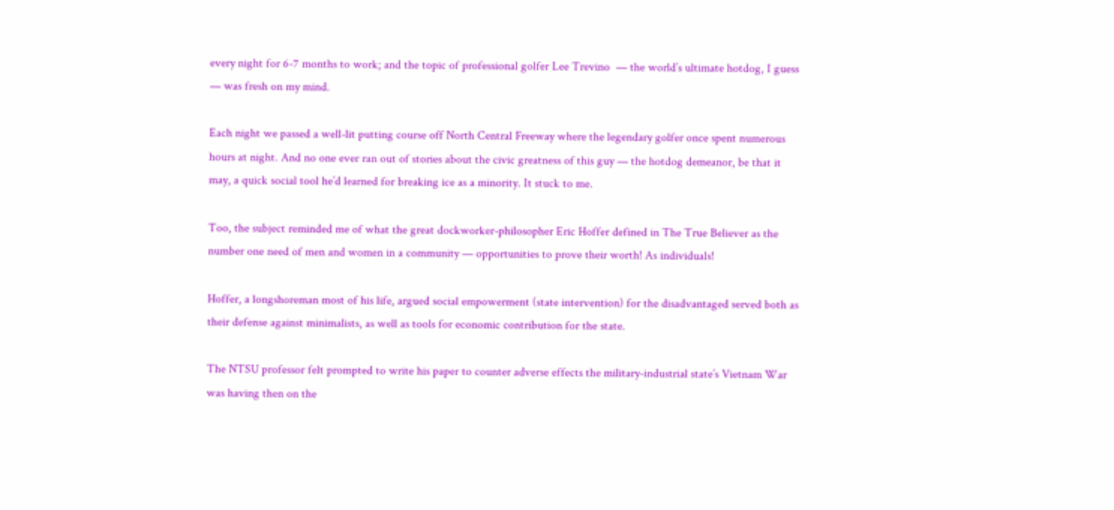every night for 6-7 months to work; and the topic of professional golfer Lee Trevino  — the world’s ultimate hotdog, I guess — was fresh on my mind.

Each night we passed a well-lit putting course off North Central Freeway where the legendary golfer once spent numerous hours at night. And no one ever ran out of stories about the civic greatness of this guy — the hotdog demeanor, be that it may, a quick social tool he’d learned for breaking ice as a minority. It stuck to me.

Too, the subject reminded me of what the great dockworker-philosopher Eric Hoffer defined in The True Believer as the number one need of men and women in a community — opportunities to prove their worth! As individuals!

Hoffer, a longshoreman most of his life, argued social empowerment (state intervention) for the disadvantaged served both as their defense against minimalists, as well as tools for economic contribution for the state.

The NTSU professor felt prompted to write his paper to counter adverse effects the military-industrial state’s Vietnam War was having then on the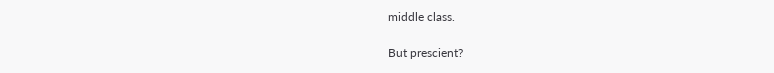middle class.

But prescient?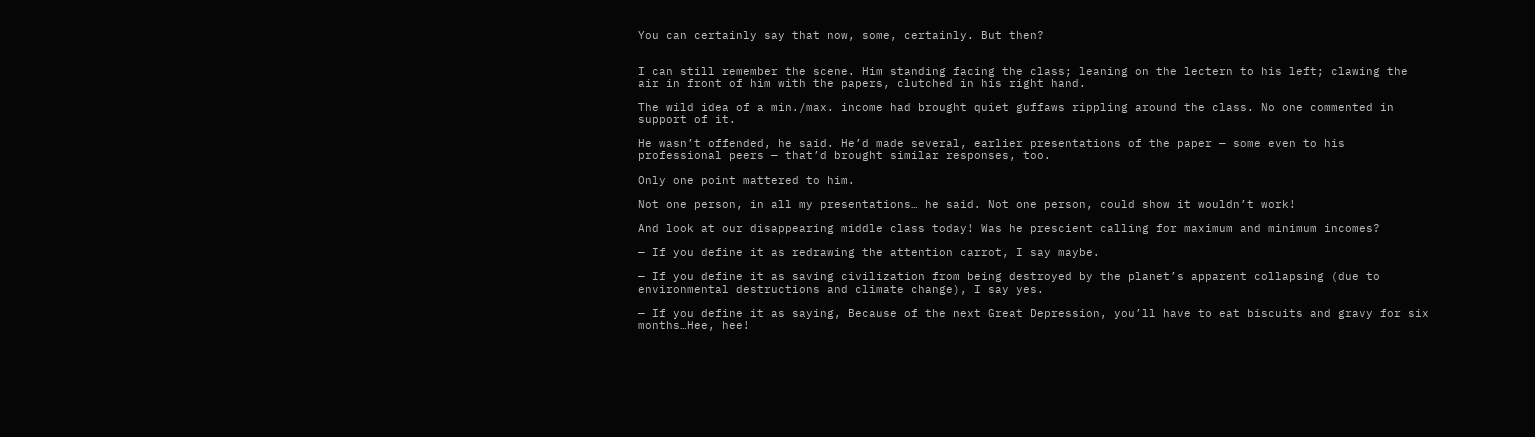You can certainly say that now, some, certainly. But then?


I can still remember the scene. Him standing facing the class; leaning on the lectern to his left; clawing the air in front of him with the papers, clutched in his right hand.

The wild idea of a min./max. income had brought quiet guffaws rippling around the class. No one commented in support of it.

He wasn’t offended, he said. He’d made several, earlier presentations of the paper — some even to his professional peers — that’d brought similar responses, too.

Only one point mattered to him.

Not one person, in all my presentations… he said. Not one person, could show it wouldn’t work!

And look at our disappearing middle class today! Was he prescient calling for maximum and minimum incomes?

— If you define it as redrawing the attention carrot, I say maybe.

— If you define it as saving civilization from being destroyed by the planet’s apparent collapsing (due to environmental destructions and climate change), I say yes.

— If you define it as saying, Because of the next Great Depression, you’ll have to eat biscuits and gravy for six months…Hee, hee!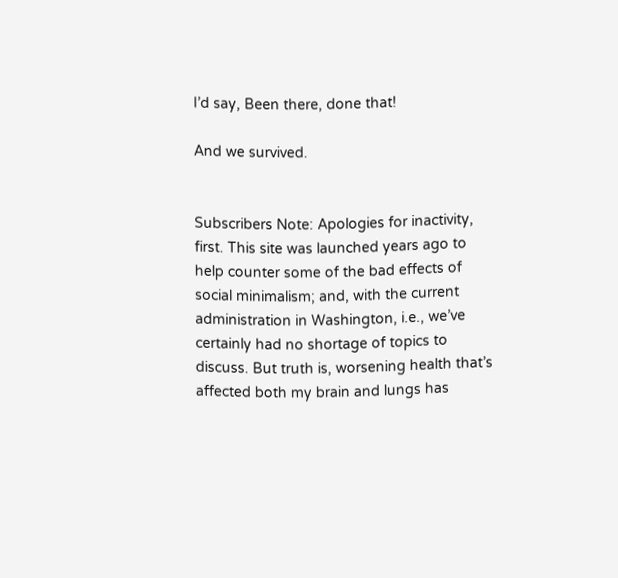I’d say, Been there, done that!

And we survived.


Subscribers Note: Apologies for inactivity, first. This site was launched years ago to help counter some of the bad effects of social minimalism; and, with the current administration in Washington, i.e., we’ve certainly had no shortage of topics to discuss. But truth is, worsening health that’s affected both my brain and lungs has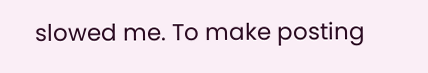slowed me. To make posting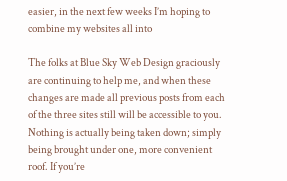easier, in the next few weeks I’m hoping to combine my websites all into

The folks at Blue Sky Web Design graciously are continuing to help me, and when these changes are made all previous posts from each of the three sites still will be accessible to you. Nothing is actually being taken down; simply being brought under one, more convenient roof. If you’re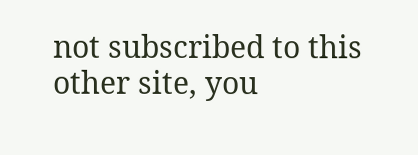not subscribed to this other site, you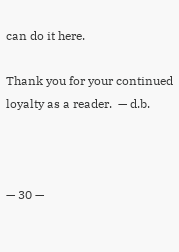can do it here.

Thank you for your continued loyalty as a reader.  — d.b.



— 30 —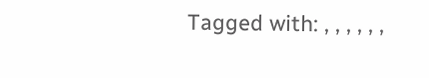Tagged with: , , , , , ,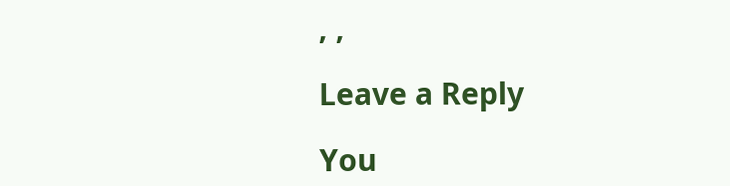, ,

Leave a Reply

You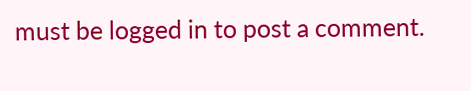must be logged in to post a comment.